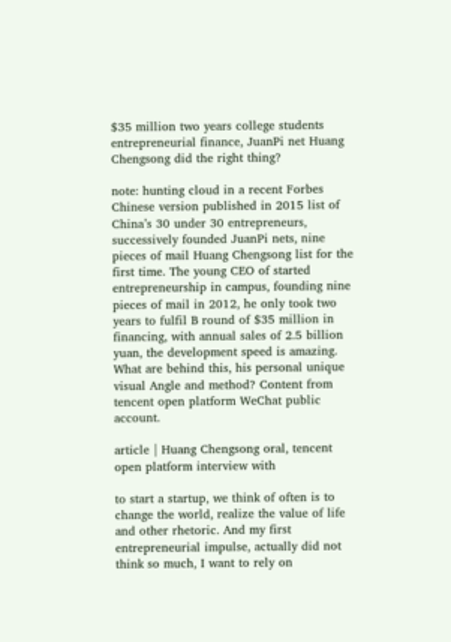$35 million two years college students entrepreneurial finance, JuanPi net Huang Chengsong did the right thing?

note: hunting cloud in a recent Forbes Chinese version published in 2015 list of China’s 30 under 30 entrepreneurs, successively founded JuanPi nets, nine pieces of mail Huang Chengsong list for the first time. The young CEO of started entrepreneurship in campus, founding nine pieces of mail in 2012, he only took two years to fulfil B round of $35 million in financing, with annual sales of 2.5 billion yuan, the development speed is amazing. What are behind this, his personal unique visual Angle and method? Content from tencent open platform WeChat public account.

article | Huang Chengsong oral, tencent open platform interview with

to start a startup, we think of often is to change the world, realize the value of life and other rhetoric. And my first entrepreneurial impulse, actually did not think so much, I want to rely on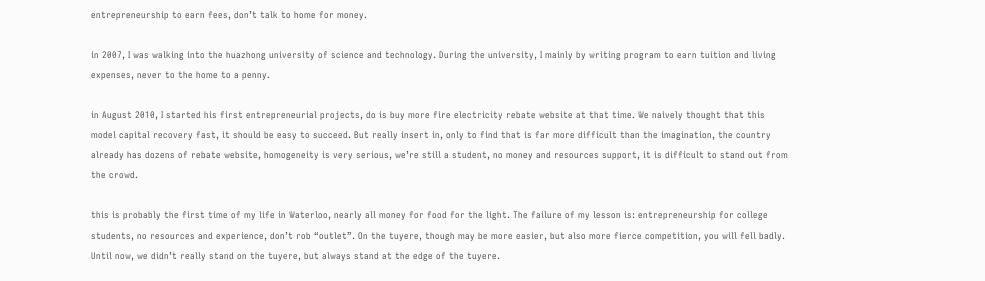entrepreneurship to earn fees, don’t talk to home for money.

in 2007, I was walking into the huazhong university of science and technology. During the university, I mainly by writing program to earn tuition and living expenses, never to the home to a penny.

in August 2010, I started his first entrepreneurial projects, do is buy more fire electricity rebate website at that time. We naively thought that this model capital recovery fast, it should be easy to succeed. But really insert in, only to find that is far more difficult than the imagination, the country already has dozens of rebate website, homogeneity is very serious, we’re still a student, no money and resources support, it is difficult to stand out from the crowd.

this is probably the first time of my life in Waterloo, nearly all money for food for the light. The failure of my lesson is: entrepreneurship for college students, no resources and experience, don’t rob “outlet”. On the tuyere, though may be more easier, but also more fierce competition, you will fell badly. Until now, we didn’t really stand on the tuyere, but always stand at the edge of the tuyere.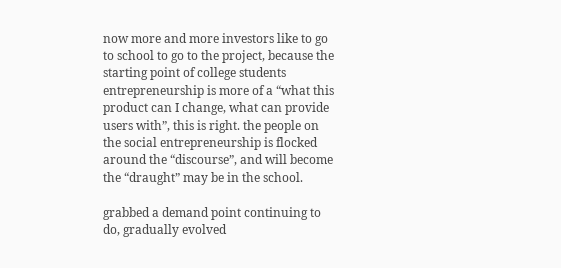now more and more investors like to go to school to go to the project, because the starting point of college students entrepreneurship is more of a “what this product can I change, what can provide users with”, this is right. the people on the social entrepreneurship is flocked around the “discourse”, and will become the “draught” may be in the school.

grabbed a demand point continuing to do, gradually evolved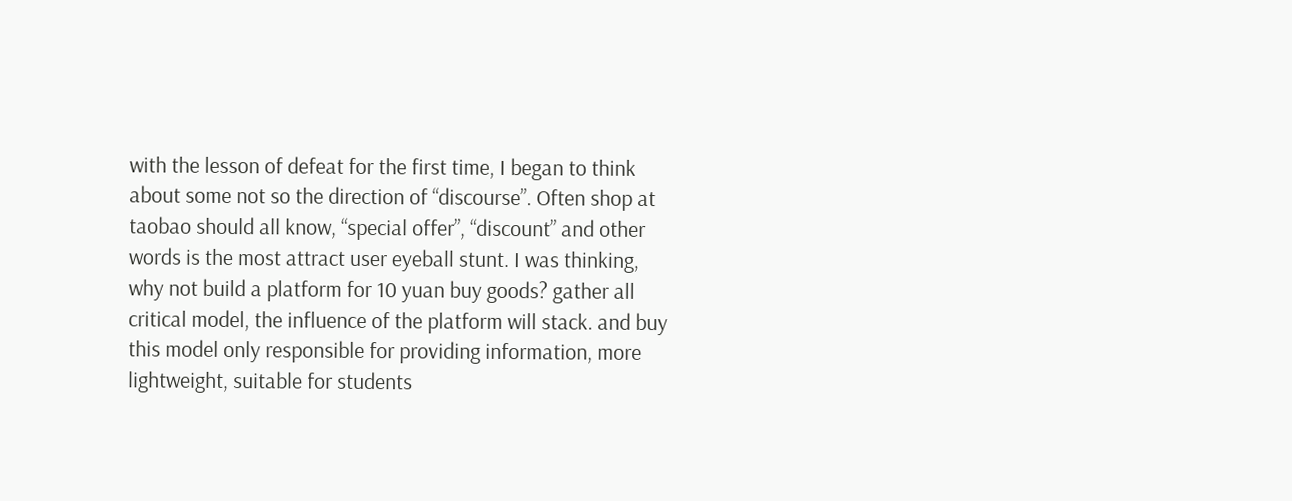with the lesson of defeat for the first time, I began to think about some not so the direction of “discourse”. Often shop at taobao should all know, “special offer”, “discount” and other words is the most attract user eyeball stunt. I was thinking, why not build a platform for 10 yuan buy goods? gather all critical model, the influence of the platform will stack. and buy this model only responsible for providing information, more lightweight, suitable for students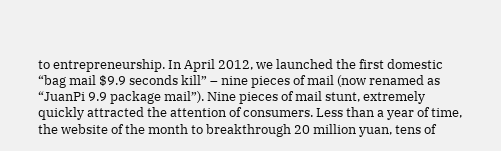to entrepreneurship. In April 2012, we launched the first domestic “bag mail $9.9 seconds kill” – nine pieces of mail (now renamed as “JuanPi 9.9 package mail”). Nine pieces of mail stunt, extremely quickly attracted the attention of consumers. Less than a year of time, the website of the month to breakthrough 20 million yuan, tens of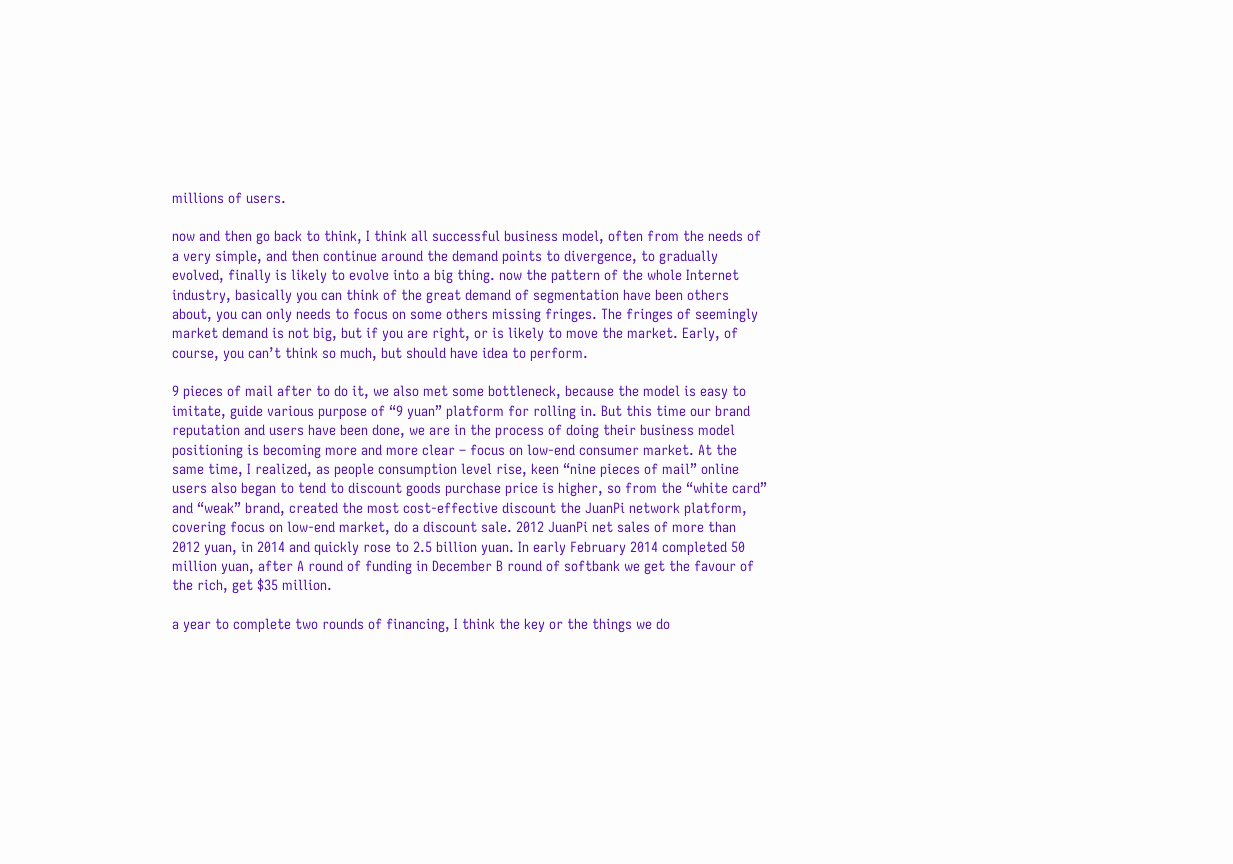millions of users.

now and then go back to think, I think all successful business model, often from the needs of a very simple, and then continue around the demand points to divergence, to gradually evolved, finally is likely to evolve into a big thing. now the pattern of the whole Internet industry, basically you can think of the great demand of segmentation have been others about, you can only needs to focus on some others missing fringes. The fringes of seemingly market demand is not big, but if you are right, or is likely to move the market. Early, of course, you can’t think so much, but should have idea to perform.

9 pieces of mail after to do it, we also met some bottleneck, because the model is easy to imitate, guide various purpose of “9 yuan” platform for rolling in. But this time our brand reputation and users have been done, we are in the process of doing their business model positioning is becoming more and more clear – focus on low-end consumer market. At the same time, I realized, as people consumption level rise, keen “nine pieces of mail” online users also began to tend to discount goods purchase price is higher, so from the “white card” and “weak” brand, created the most cost-effective discount the JuanPi network platform, covering focus on low-end market, do a discount sale. 2012 JuanPi net sales of more than 2012 yuan, in 2014 and quickly rose to 2.5 billion yuan. In early February 2014 completed 50 million yuan, after A round of funding in December B round of softbank we get the favour of the rich, get $35 million.

a year to complete two rounds of financing, I think the key or the things we do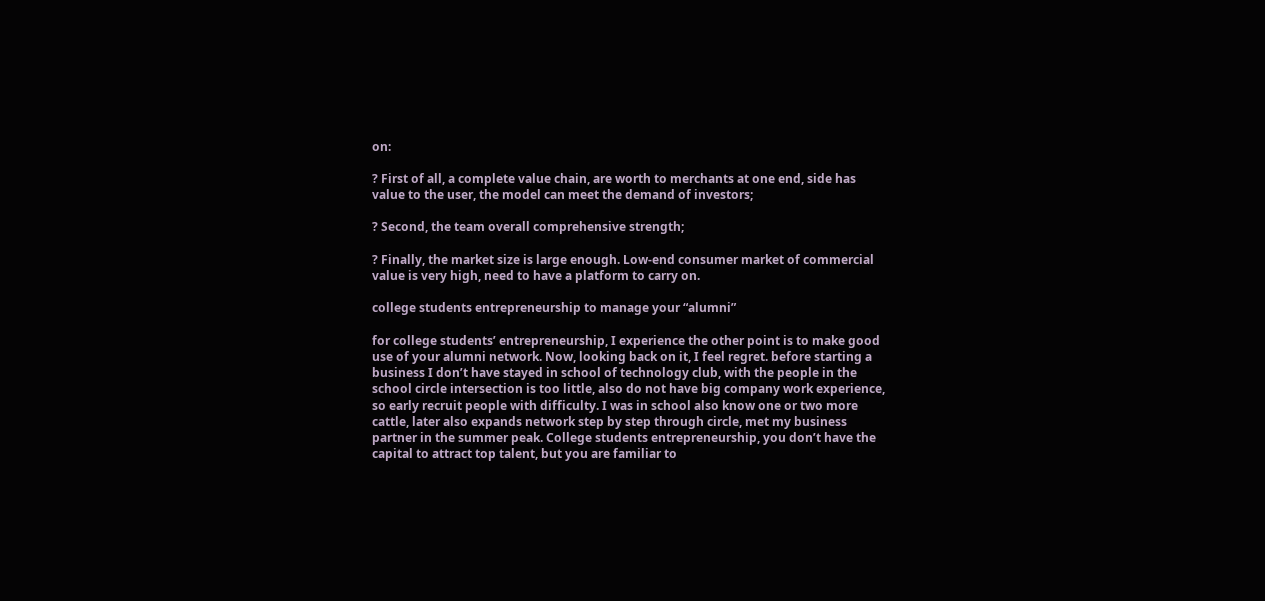on:

? First of all, a complete value chain, are worth to merchants at one end, side has value to the user, the model can meet the demand of investors;

? Second, the team overall comprehensive strength;

? Finally, the market size is large enough. Low-end consumer market of commercial value is very high, need to have a platform to carry on.

college students entrepreneurship to manage your “alumni”

for college students’ entrepreneurship, I experience the other point is to make good use of your alumni network. Now, looking back on it, I feel regret. before starting a business I don’t have stayed in school of technology club, with the people in the school circle intersection is too little, also do not have big company work experience, so early recruit people with difficulty. I was in school also know one or two more cattle, later also expands network step by step through circle, met my business partner in the summer peak. College students entrepreneurship, you don’t have the capital to attract top talent, but you are familiar to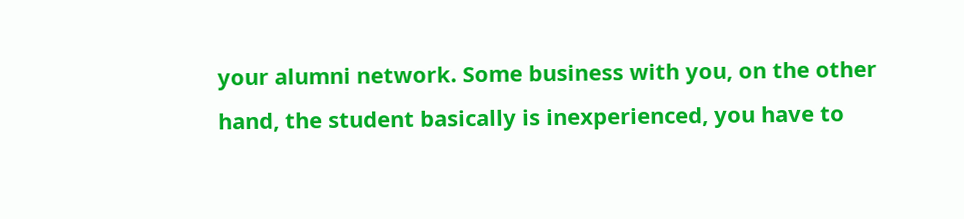your alumni network. Some business with you, on the other hand, the student basically is inexperienced, you have to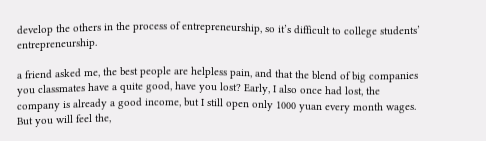develop the others in the process of entrepreneurship, so it’s difficult to college students’ entrepreneurship.

a friend asked me, the best people are helpless pain, and that the blend of big companies you classmates have a quite good, have you lost? Early, I also once had lost, the company is already a good income, but I still open only 1000 yuan every month wages. But you will feel the,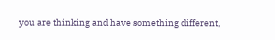you are thinking and have something different,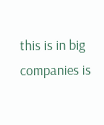this is in big companies is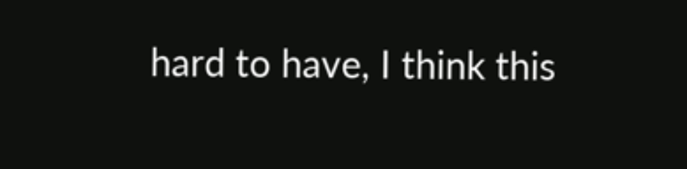hard to have, I think this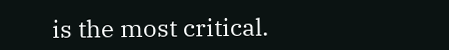is the most critical.